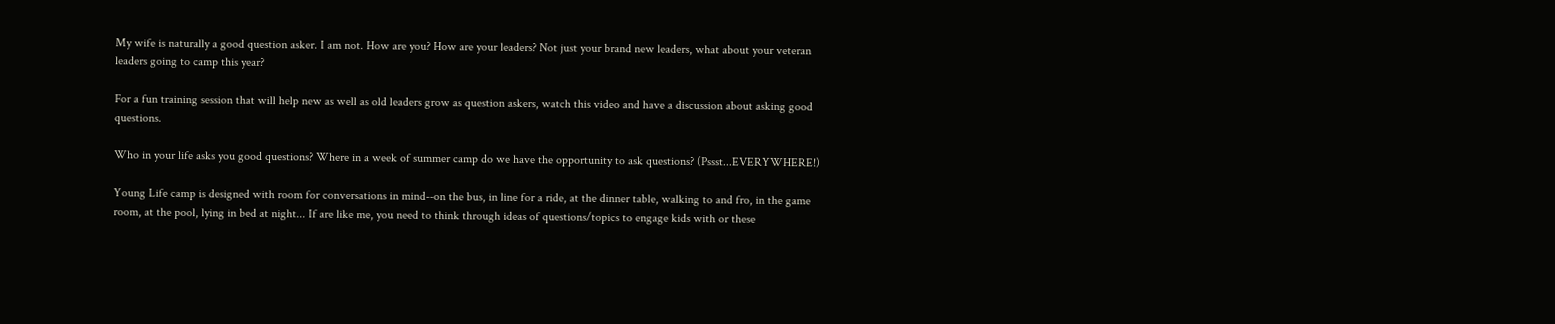My wife is naturally a good question asker. I am not. How are you? How are your leaders? Not just your brand new leaders, what about your veteran leaders going to camp this year?

For a fun training session that will help new as well as old leaders grow as question askers, watch this video and have a discussion about asking good questions.

Who in your life asks you good questions? Where in a week of summer camp do we have the opportunity to ask questions? (Pssst...EVERYWHERE!)

Young Life camp is designed with room for conversations in mind--on the bus, in line for a ride, at the dinner table, walking to and fro, in the game room, at the pool, lying in bed at night... If are like me, you need to think through ideas of questions/topics to engage kids with or these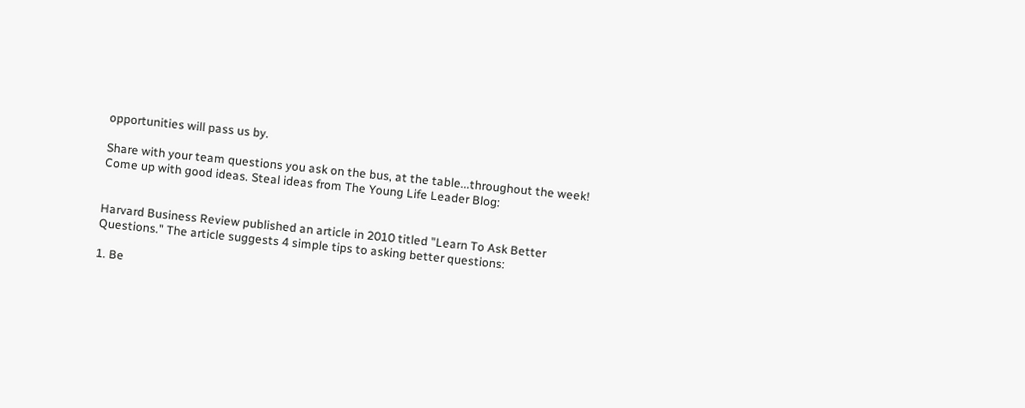opportunities will pass us by.

Share with your team questions you ask on the bus, at the table...throughout the week! Come up with good ideas. Steal ideas from The Young Life Leader Blog:


Harvard Business Review published an article in 2010 titled "Learn To Ask Better Questions." The article suggests 4 simple tips to asking better questions:

1. Be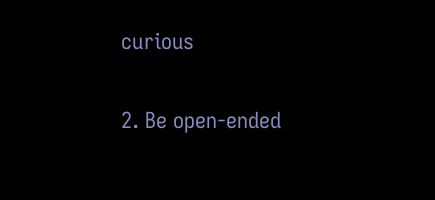curious

2. Be open-ended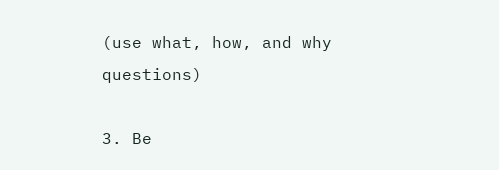(use what, how, and why questions)

3. Be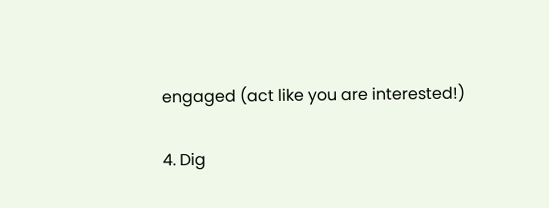engaged (act like you are interested!)

4. Dig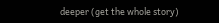deeper (get the whole story)